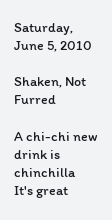Saturday, June 5, 2010

Shaken, Not Furred

A chi-chi new drink is chinchilla
It's great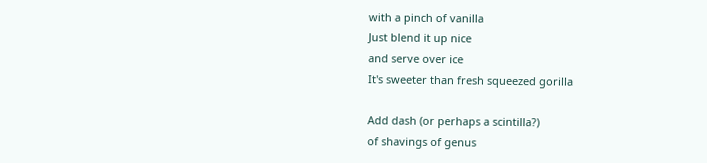with a pinch of vanilla
Just blend it up nice
and serve over ice
It's sweeter than fresh squeezed gorilla

Add dash (or perhaps a scintilla?)
of shavings of genus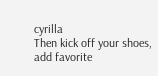cyrilla
Then kick off your shoes,
add favorite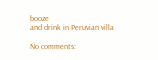booze
and drink in Peruvian villa

No comments: